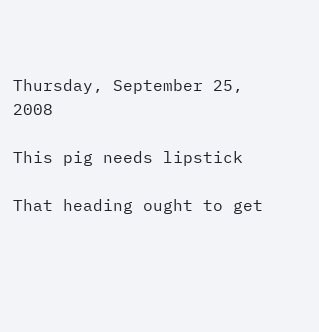Thursday, September 25, 2008

This pig needs lipstick

That heading ought to get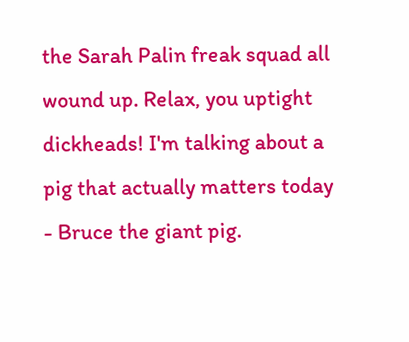the Sarah Palin freak squad all wound up. Relax, you uptight dickheads! I'm talking about a pig that actually matters today - Bruce the giant pig.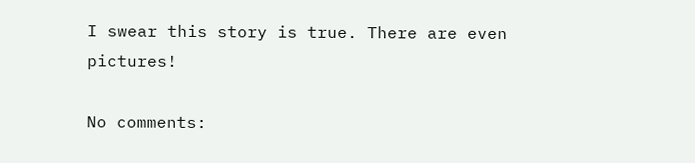I swear this story is true. There are even pictures!

No comments: